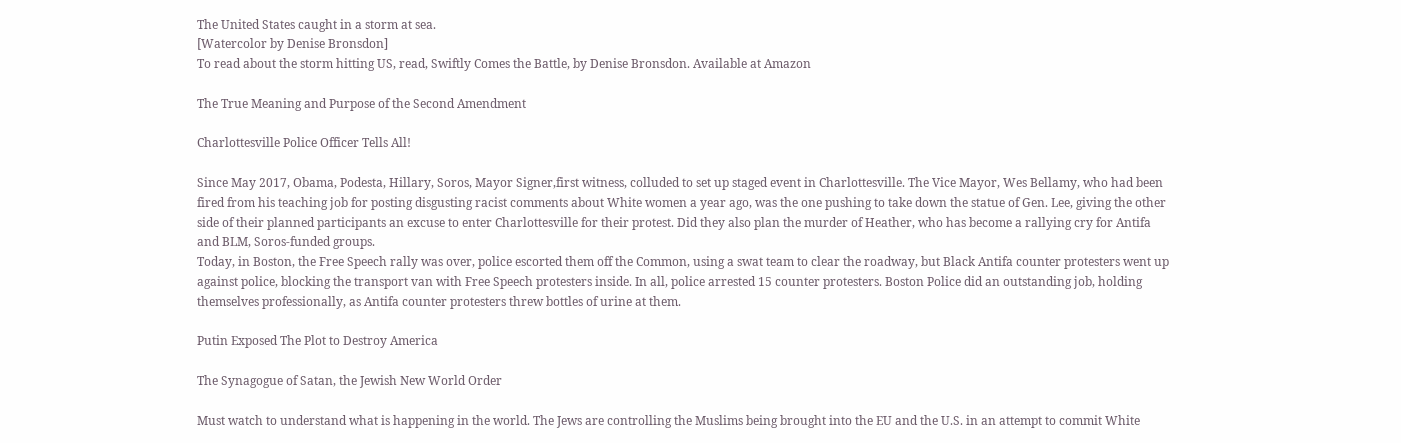The United States caught in a storm at sea.
[Watercolor by Denise Bronsdon]
To read about the storm hitting US, read, Swiftly Comes the Battle, by Denise Bronsdon. Available at Amazon

The True Meaning and Purpose of the Second Amendment

Charlottesville Police Officer Tells All!

Since May 2017, Obama, Podesta, Hillary, Soros, Mayor Signer,first witness, colluded to set up staged event in Charlottesville. The Vice Mayor, Wes Bellamy, who had been fired from his teaching job for posting disgusting racist comments about White women a year ago, was the one pushing to take down the statue of Gen. Lee, giving the other side of their planned participants an excuse to enter Charlottesville for their protest. Did they also plan the murder of Heather, who has become a rallying cry for Antifa and BLM, Soros-funded groups.
Today, in Boston, the Free Speech rally was over, police escorted them off the Common, using a swat team to clear the roadway, but Black Antifa counter protesters went up against police, blocking the transport van with Free Speech protesters inside. In all, police arrested 15 counter protesters. Boston Police did an outstanding job, holding themselves professionally, as Antifa counter protesters threw bottles of urine at them.

Putin Exposed The Plot to Destroy America

The Synagogue of Satan, the Jewish New World Order

Must watch to understand what is happening in the world. The Jews are controlling the Muslims being brought into the EU and the U.S. in an attempt to commit White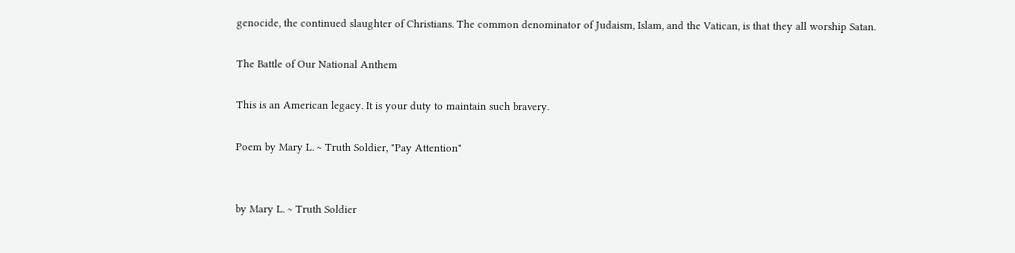genocide, the continued slaughter of Christians. The common denominator of Judaism, Islam, and the Vatican, is that they all worship Satan.

The Battle of Our National Anthem

This is an American legacy. It is your duty to maintain such bravery.

Poem by Mary L. ~ Truth Soldier, "Pay Attention"


by Mary L. ~ Truth Soldier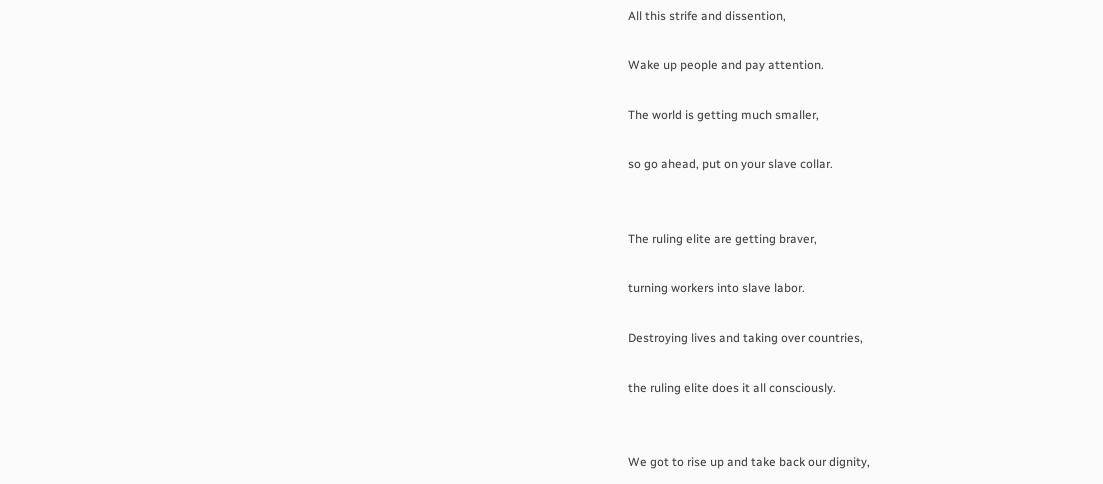All this strife and dissention,

Wake up people and pay attention.

The world is getting much smaller,

so go ahead, put on your slave collar.


The ruling elite are getting braver,

turning workers into slave labor.

Destroying lives and taking over countries,

the ruling elite does it all consciously.


We got to rise up and take back our dignity,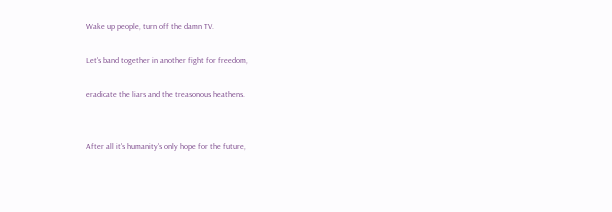Wake up people, turn off the damn TV.

Let's band together in another fight for freedom,

eradicate the liars and the treasonous heathens.


After all it's humanity's only hope for the future,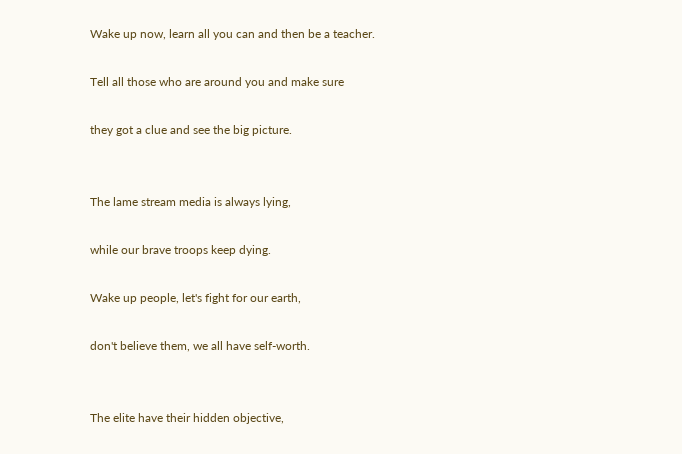Wake up now, learn all you can and then be a teacher.

Tell all those who are around you and make sure

they got a clue and see the big picture.


The lame stream media is always lying,

while our brave troops keep dying.

Wake up people, let's fight for our earth,

don't believe them, we all have self-worth.


The elite have their hidden objective,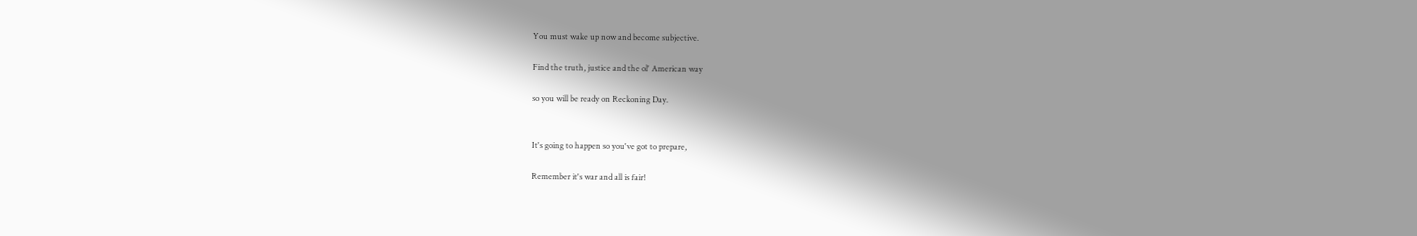You must wake up now and become subjective.

Find the truth, justice and the ol' American way

so you will be ready on Reckoning Day.


It's going to happen so you've got to prepare,

Remember it's war and all is fair!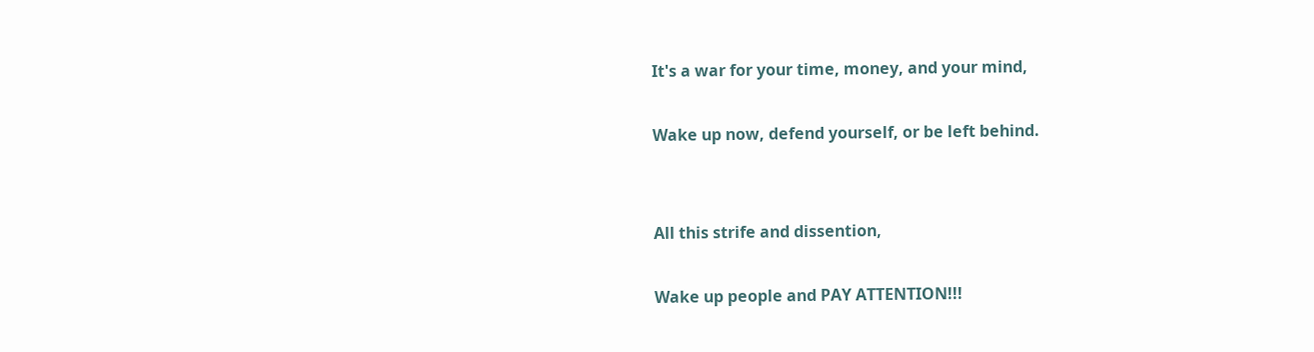It's a war for your time, money, and your mind,

Wake up now, defend yourself, or be left behind.


All this strife and dissention,

Wake up people and PAY ATTENTION!!!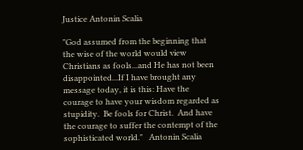Justice Antonin Scalia

"God assumed from the beginning that the wise of the world would view Christians as fools...and He has not been disappointed...If I have brought any message today, it is this: Have the courage to have your wisdom regarded as stupidity.  Be fools for Christ.  And have the courage to suffer the contempt of the sophisticated world."   Antonin Scalia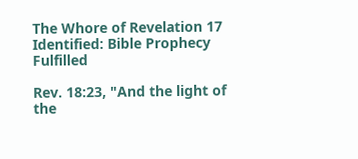The Whore of Revelation 17 Identified: Bible Prophecy Fulfilled

Rev. 18:23, "And the light of the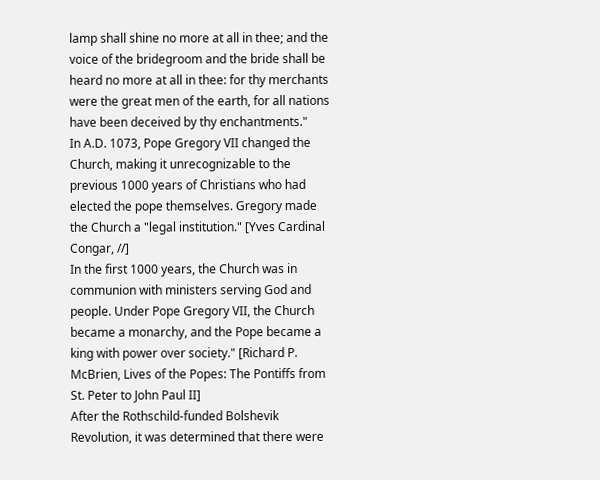lamp shall shine no more at all in thee; and the voice of the bridegroom and the bride shall be heard no more at all in thee: for thy merchants were the great men of the earth, for all nations have been deceived by thy enchantments."
In A.D. 1073, Pope Gregory VII changed the Church, making it unrecognizable to the previous 1000 years of Christians who had elected the pope themselves. Gregory made the Church a "legal institution." [Yves Cardinal Congar, //]
In the first 1000 years, the Church was in communion with ministers serving God and people. Under Pope Gregory VII, the Church became a monarchy, and the Pope became a king with power over society." [Richard P. McBrien, Lives of the Popes: The Pontiffs from St. Peter to John Paul II]
After the Rothschild-funded Bolshevik Revolution, it was determined that there were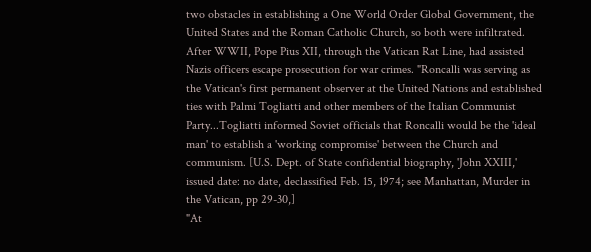two obstacles in establishing a One World Order Global Government, the United States and the Roman Catholic Church, so both were infiltrated.
After WWII, Pope Pius XII, through the Vatican Rat Line, had assisted Nazis officers escape prosecution for war crimes. "Roncalli was serving as the Vatican's first permanent observer at the United Nations and established ties with Palmi Togliatti and other members of the Italian Communist Party...Togliatti informed Soviet officials that Roncalli would be the 'ideal man' to establish a 'working compromise' between the Church and communism. [U.S. Dept. of State confidential biography, 'John XXIII,' issued date: no date, declassified Feb. 15, 1974; see Manhattan, Murder in the Vatican, pp 29-30,]
"At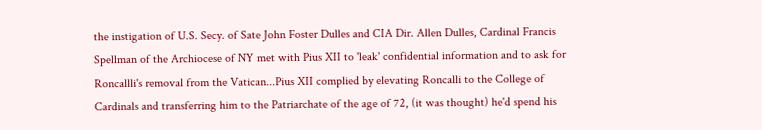the instigation of U.S. Secy. of Sate John Foster Dulles and CIA Dir. Allen Dulles, Cardinal Francis Spellman of the Archiocese of NY met with Pius XII to 'leak' confidential information and to ask for Roncallli's removal from the Vatican...Pius XII complied by elevating Roncalli to the College of Cardinals and transferring him to the Patriarchate of the age of 72, (it was thought) he'd spend his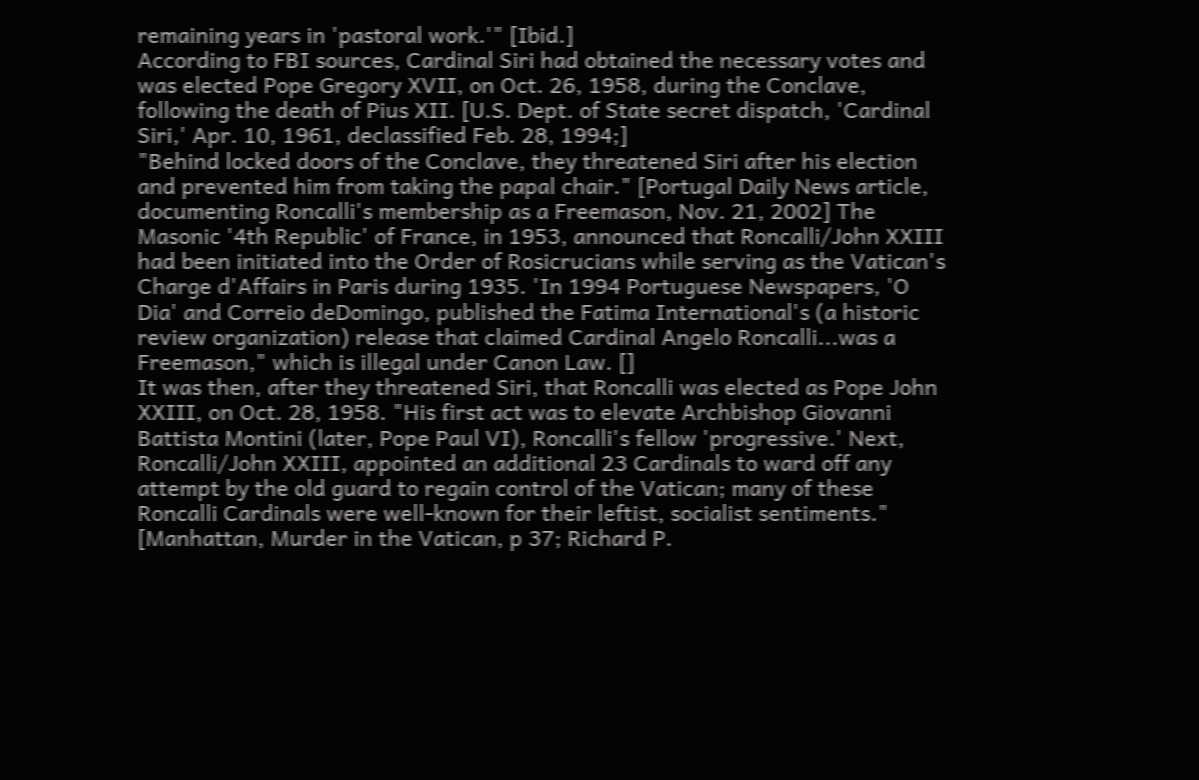remaining years in 'pastoral work.'" [Ibid.]
According to FBI sources, Cardinal Siri had obtained the necessary votes and was elected Pope Gregory XVII, on Oct. 26, 1958, during the Conclave, following the death of Pius XII. [U.S. Dept. of State secret dispatch, 'Cardinal Siri,' Apr. 10, 1961, declassified Feb. 28, 1994;]
"Behind locked doors of the Conclave, they threatened Siri after his election and prevented him from taking the papal chair." [Portugal Daily News article, documenting Roncalli's membership as a Freemason, Nov. 21, 2002] The Masonic '4th Republic' of France, in 1953, announced that Roncalli/John XXIII had been initiated into the Order of Rosicrucians while serving as the Vatican's Charge d'Affairs in Paris during 1935. 'In 1994 Portuguese Newspapers, 'O Dia' and Correio deDomingo, published the Fatima International's (a historic review organization) release that claimed Cardinal Angelo Roncalli...was a Freemason," which is illegal under Canon Law. []
It was then, after they threatened Siri, that Roncalli was elected as Pope John XXIII, on Oct. 28, 1958. "His first act was to elevate Archbishop Giovanni Battista Montini (later, Pope Paul VI), Roncalli's fellow 'progressive.' Next, Roncalli/John XXIII, appointed an additional 23 Cardinals to ward off any attempt by the old guard to regain control of the Vatican; many of these Roncalli Cardinals were well-known for their leftist, socialist sentiments." [Manhattan, Murder in the Vatican, p 37; Richard P.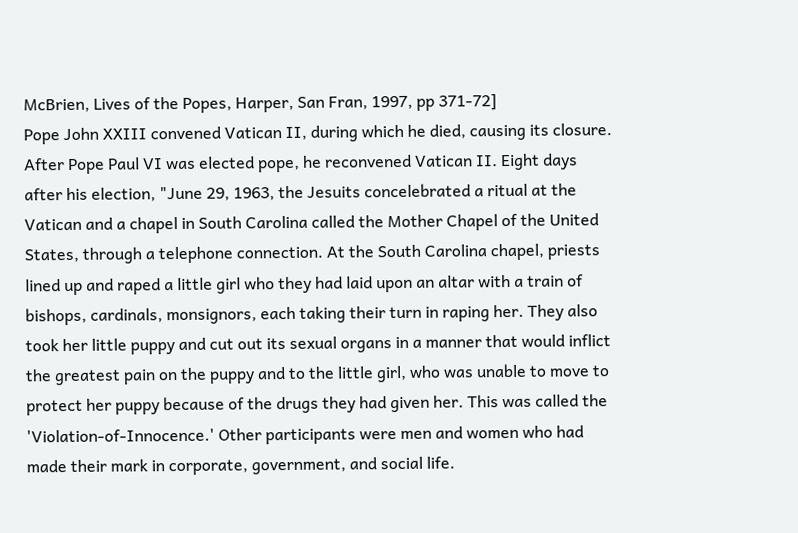McBrien, Lives of the Popes, Harper, San Fran, 1997, pp 371-72]
Pope John XXIII convened Vatican II, during which he died, causing its closure. After Pope Paul VI was elected pope, he reconvened Vatican II. Eight days after his election, "June 29, 1963, the Jesuits concelebrated a ritual at the Vatican and a chapel in South Carolina called the Mother Chapel of the United States, through a telephone connection. At the South Carolina chapel, priests lined up and raped a little girl who they had laid upon an altar with a train of bishops, cardinals, monsignors, each taking their turn in raping her. They also took her little puppy and cut out its sexual organs in a manner that would inflict the greatest pain on the puppy and to the little girl, who was unable to move to protect her puppy because of the drugs they had given her. This was called the 'Violation-of-Innocence.' Other participants were men and women who had made their mark in corporate, government, and social life.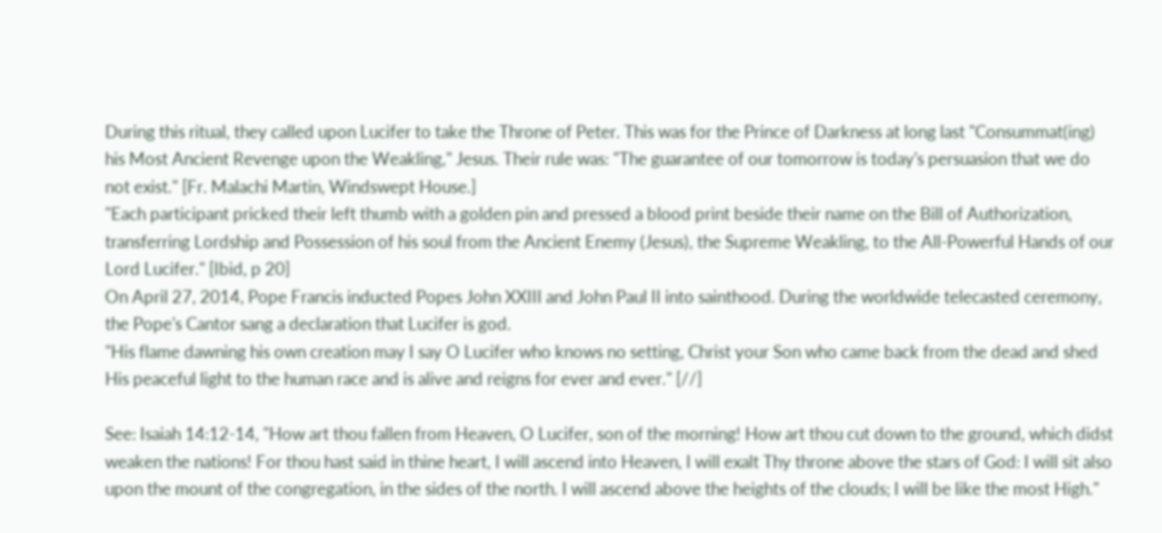During this ritual, they called upon Lucifer to take the Throne of Peter. This was for the Prince of Darkness at long last "Consummat(ing) his Most Ancient Revenge upon the Weakling," Jesus. Their rule was: "The guarantee of our tomorrow is today's persuasion that we do not exist." [Fr. Malachi Martin, Windswept House.]
"Each participant pricked their left thumb with a golden pin and pressed a blood print beside their name on the Bill of Authorization, transferring Lordship and Possession of his soul from the Ancient Enemy (Jesus), the Supreme Weakling, to the All-Powerful Hands of our Lord Lucifer." [Ibid, p 20]
On April 27, 2014, Pope Francis inducted Popes John XXIII and John Paul II into sainthood. During the worldwide telecasted ceremony, the Pope's Cantor sang a declaration that Lucifer is god.
"His flame dawning his own creation may I say O Lucifer who knows no setting, Christ your Son who came back from the dead and shed His peaceful light to the human race and is alive and reigns for ever and ever." [//]

See: Isaiah 14:12-14, "How art thou fallen from Heaven, O Lucifer, son of the morning! How art thou cut down to the ground, which didst weaken the nations! For thou hast said in thine heart, I will ascend into Heaven, I will exalt Thy throne above the stars of God: I will sit also upon the mount of the congregation, in the sides of the north. I will ascend above the heights of the clouds; I will be like the most High."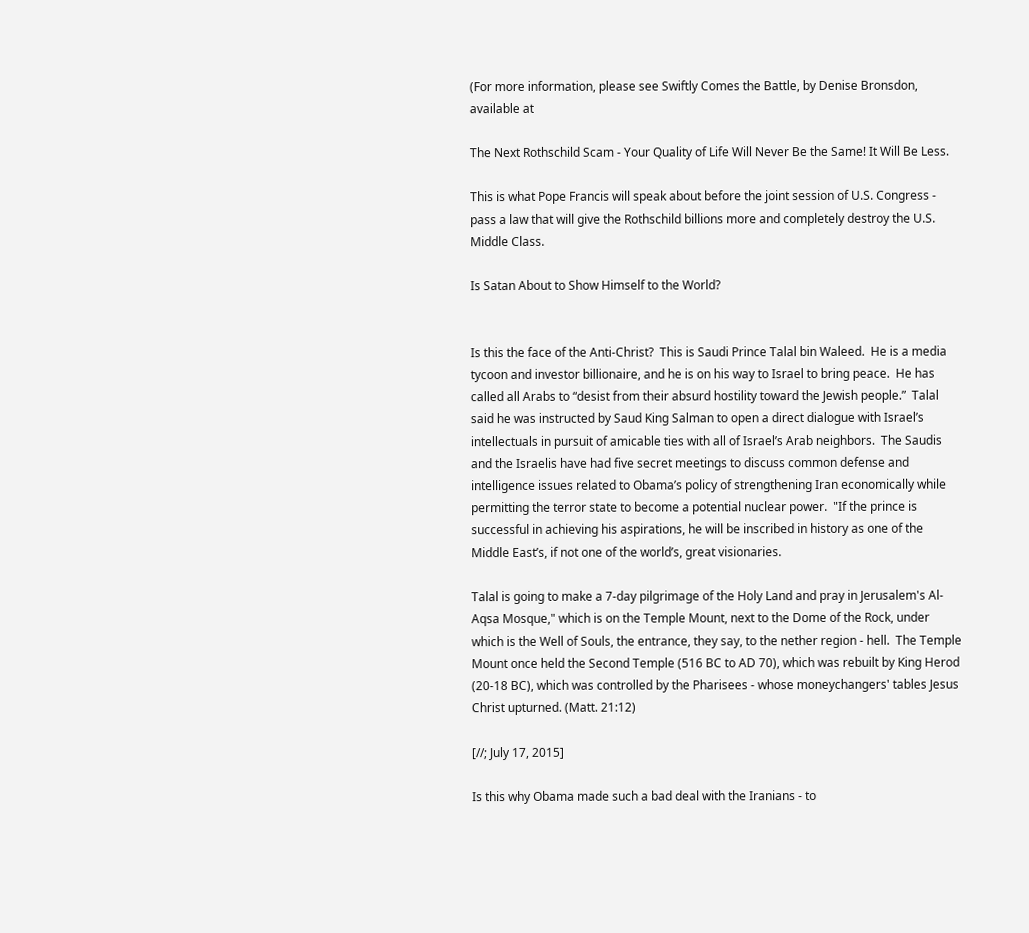(For more information, please see Swiftly Comes the Battle, by Denise Bronsdon, available at

The Next Rothschild Scam - Your Quality of Life Will Never Be the Same! It Will Be Less.

This is what Pope Francis will speak about before the joint session of U.S. Congress - pass a law that will give the Rothschild billions more and completely destroy the U.S. Middle Class.

Is Satan About to Show Himself to the World?


Is this the face of the Anti-Christ?  This is Saudi Prince Talal bin Waleed.  He is a media tycoon and investor billionaire, and he is on his way to Israel to bring peace.  He has called all Arabs to “desist from their absurd hostility toward the Jewish people.”  Talal said he was instructed by Saud King Salman to open a direct dialogue with Israel’s intellectuals in pursuit of amicable ties with all of Israel’s Arab neighbors.  The Saudis and the Israelis have had five secret meetings to discuss common defense and intelligence issues related to Obama’s policy of strengthening Iran economically while permitting the terror state to become a potential nuclear power.  "If the prince is successful in achieving his aspirations, he will be inscribed in history as one of the Middle East’s, if not one of the world’s, great visionaries.

Talal is going to make a 7-day pilgrimage of the Holy Land and pray in Jerusalem's Al-Aqsa Mosque," which is on the Temple Mount, next to the Dome of the Rock, under which is the Well of Souls, the entrance, they say, to the nether region - hell.  The Temple Mount once held the Second Temple (516 BC to AD 70), which was rebuilt by King Herod (20-18 BC), which was controlled by the Pharisees - whose moneychangers' tables Jesus Christ upturned. (Matt. 21:12)

[//; July 17, 2015]

Is this why Obama made such a bad deal with the Iranians - to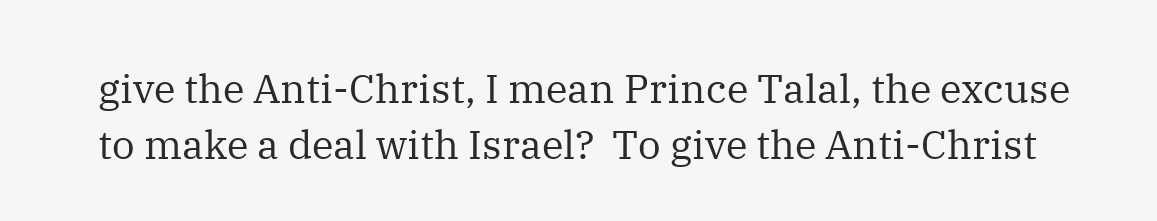give the Anti-Christ, I mean Prince Talal, the excuse to make a deal with Israel?  To give the Anti-Christ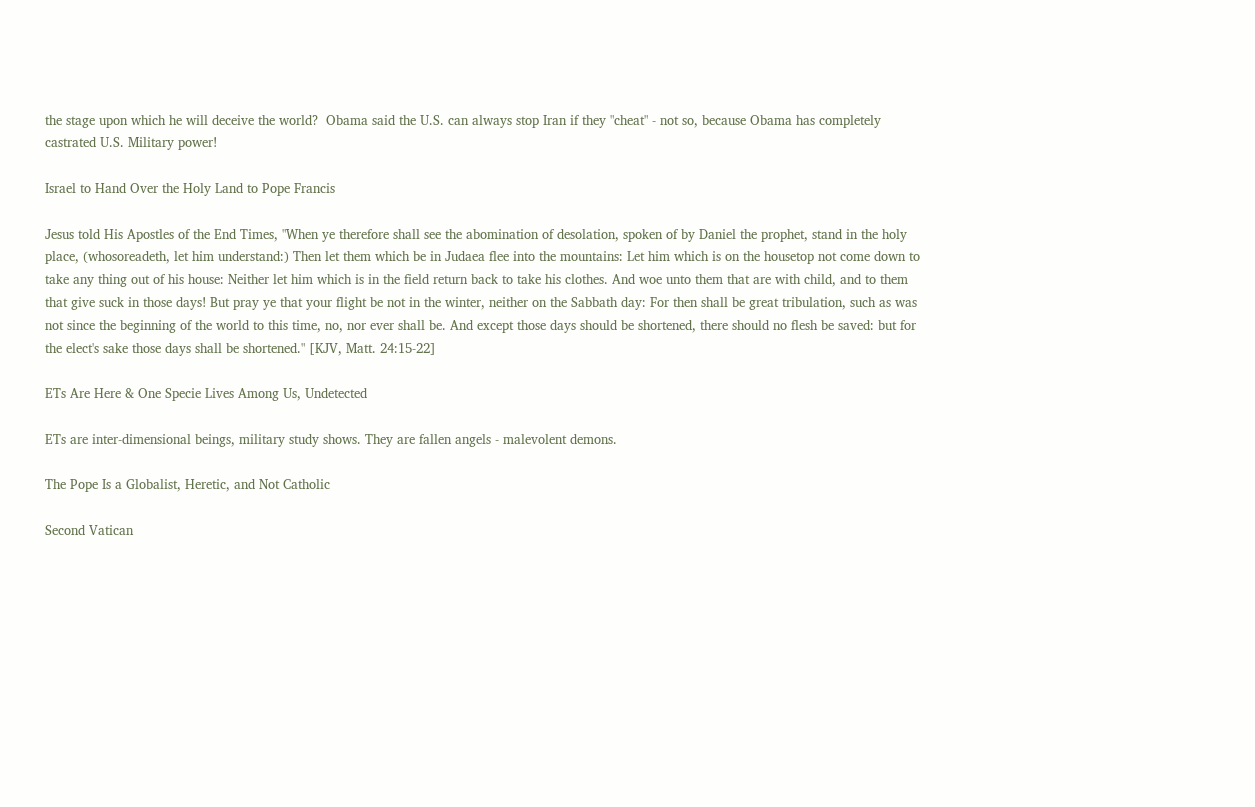the stage upon which he will deceive the world?  Obama said the U.S. can always stop Iran if they "cheat" - not so, because Obama has completely castrated U.S. Military power!

Israel to Hand Over the Holy Land to Pope Francis

Jesus told His Apostles of the End Times, "When ye therefore shall see the abomination of desolation, spoken of by Daniel the prophet, stand in the holy place, (whosoreadeth, let him understand:) Then let them which be in Judaea flee into the mountains: Let him which is on the housetop not come down to take any thing out of his house: Neither let him which is in the field return back to take his clothes. And woe unto them that are with child, and to them that give suck in those days! But pray ye that your flight be not in the winter, neither on the Sabbath day: For then shall be great tribulation, such as was not since the beginning of the world to this time, no, nor ever shall be. And except those days should be shortened, there should no flesh be saved: but for the elect's sake those days shall be shortened." [KJV, Matt. 24:15-22]

ETs Are Here & One Specie Lives Among Us, Undetected

ETs are inter-dimensional beings, military study shows. They are fallen angels - malevolent demons.

The Pope Is a Globalist, Heretic, and Not Catholic

Second Vatican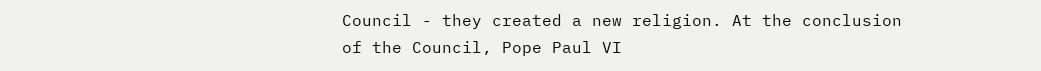Council - they created a new religion. At the conclusion of the Council, Pope Paul VI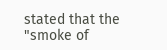stated that the "smoke of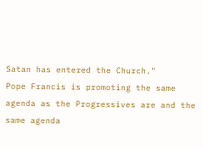Satan has entered the Church."
Pope Francis is promoting the same agenda as the Progressives are and the same agenda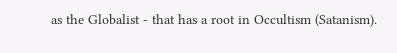as the Globalist - that has a root in Occultism (Satanism).